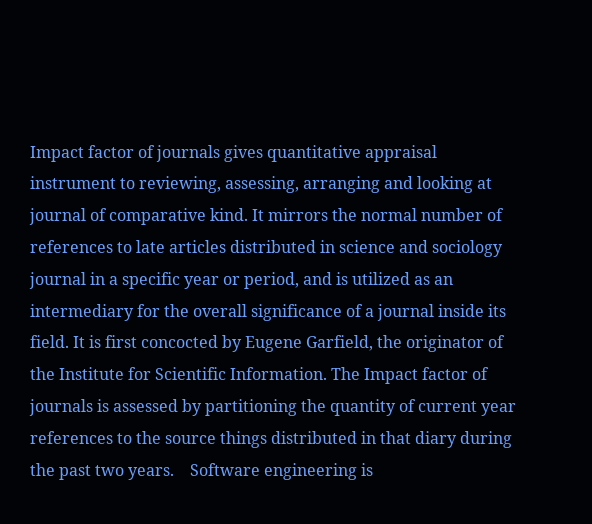Impact factor of journals gives quantitative appraisal instrument to reviewing, assessing, arranging and looking at journal of comparative kind. It mirrors the normal number of references to late articles distributed in science and sociology journal in a specific year or period, and is utilized as an intermediary for the overall significance of a journal inside its field. It is first concocted by Eugene Garfield, the originator of the Institute for Scientific Information. The Impact factor of journals is assessed by partitioning the quantity of current year references to the source things distributed in that diary during the past two years.    Software engineering is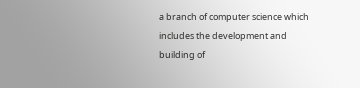a branch of computer science which includes the development and building of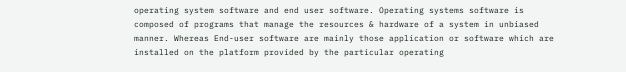operating system software and end user software. Operating systems software is composed of programs that manage the resources & hardware of a system in unbiased manner. Whereas End-user software are mainly those application or software which are installed on the platform provided by the particular operating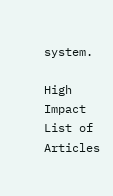system.

High Impact List of Articles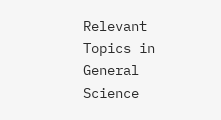Relevant Topics in General Science